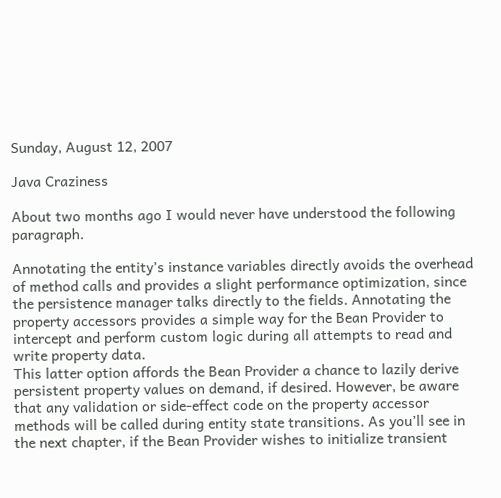Sunday, August 12, 2007

Java Craziness

About two months ago I would never have understood the following paragraph.

Annotating the entity’s instance variables directly avoids the overhead of method calls and provides a slight performance optimization, since the persistence manager talks directly to the fields. Annotating the property accessors provides a simple way for the Bean Provider to intercept and perform custom logic during all attempts to read and write property data.
This latter option affords the Bean Provider a chance to lazily derive persistent property values on demand, if desired. However, be aware that any validation or side-effect code on the property accessor methods will be called during entity state transitions. As you’ll see in the next chapter, if the Bean Provider wishes to initialize transient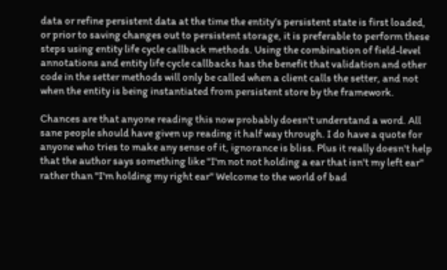data or refine persistent data at the time the entity’s persistent state is first loaded, or prior to saving changes out to persistent storage, it is preferable to perform these steps using entity life cycle callback methods. Using the combination of field-level annotations and entity life cycle callbacks has the benefit that validation and other code in the setter methods will only be called when a client calls the setter, and not when the entity is being instantiated from persistent store by the framework.

Chances are that anyone reading this now probably doesn't understand a word. All sane people should have given up reading it half way through. I do have a quote for anyone who tries to make any sense of it, ignorance is bliss. Plus it really doesn't help that the author says something like "I'm not not holding a ear that isn't my left ear" rather than "I'm holding my right ear" Welcome to the world of bad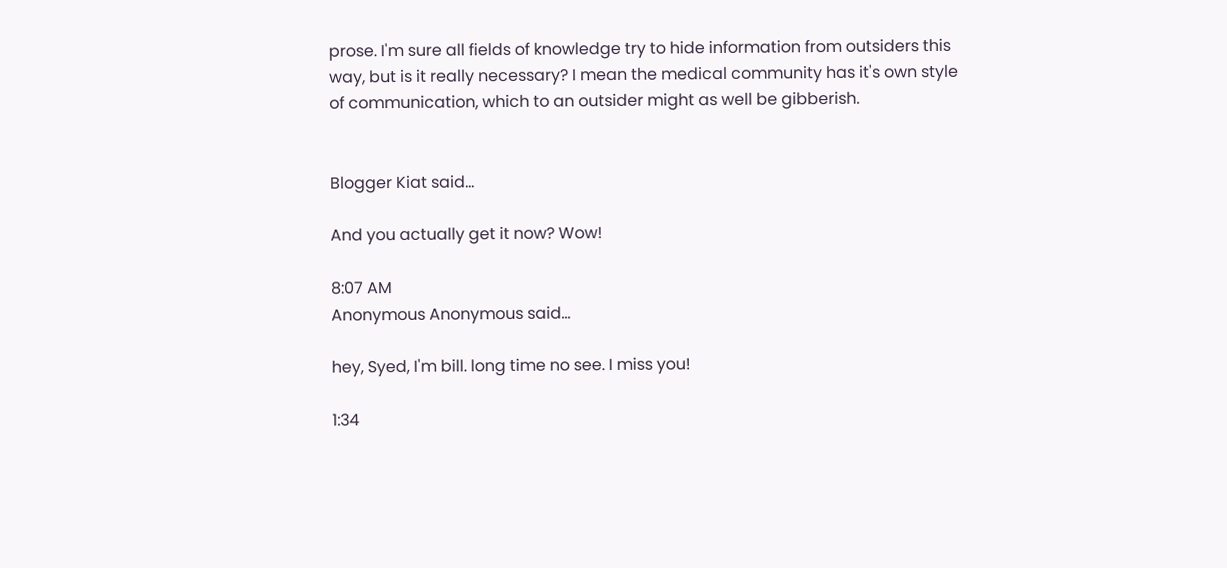prose. I'm sure all fields of knowledge try to hide information from outsiders this way, but is it really necessary? I mean the medical community has it's own style of communication, which to an outsider might as well be gibberish.


Blogger Kiat said...

And you actually get it now? Wow!

8:07 AM
Anonymous Anonymous said...

hey, Syed, I'm bill. long time no see. I miss you!

1:34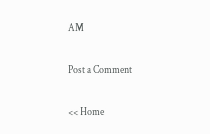AM

Post a Comment

<< Home